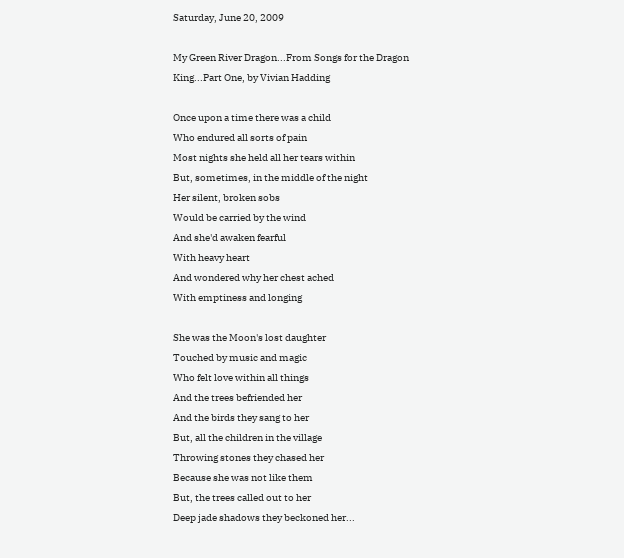Saturday, June 20, 2009

My Green River Dragon...From Songs for the Dragon King...Part One, by Vivian Hadding

Once upon a time there was a child
Who endured all sorts of pain
Most nights she held all her tears within
But, sometimes, in the middle of the night
Her silent, broken sobs
Would be carried by the wind
And she'd awaken fearful
With heavy heart
And wondered why her chest ached
With emptiness and longing

She was the Moon's lost daughter
Touched by music and magic
Who felt love within all things
And the trees befriended her
And the birds they sang to her
But, all the children in the village
Throwing stones they chased her
Because she was not like them
But, the trees called out to her
Deep jade shadows they beckoned her...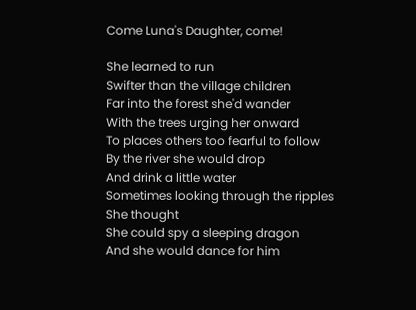Come Luna's Daughter, come!

She learned to run
Swifter than the village children
Far into the forest she'd wander
With the trees urging her onward
To places others too fearful to follow
By the river she would drop
And drink a little water
Sometimes looking through the ripples
She thought
She could spy a sleeping dragon
And she would dance for him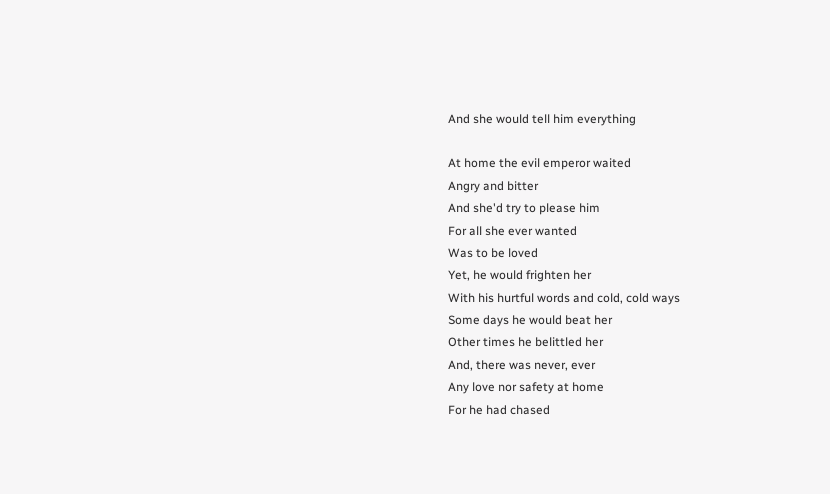And she would tell him everything

At home the evil emperor waited
Angry and bitter
And she'd try to please him
For all she ever wanted
Was to be loved
Yet, he would frighten her
With his hurtful words and cold, cold ways
Some days he would beat her
Other times he belittled her
And, there was never, ever
Any love nor safety at home
For he had chased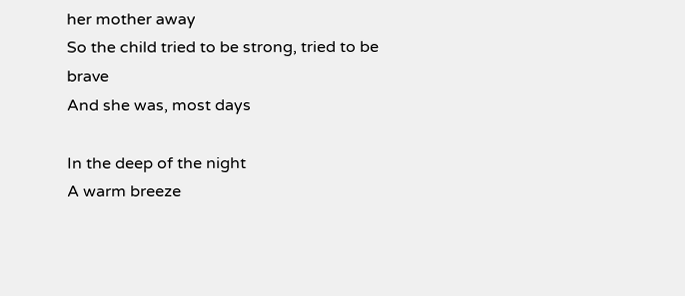her mother away
So the child tried to be strong, tried to be brave
And she was, most days

In the deep of the night
A warm breeze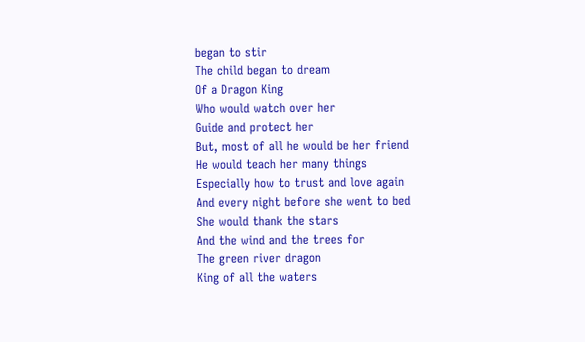began to stir
The child began to dream
Of a Dragon King
Who would watch over her
Guide and protect her
But, most of all he would be her friend
He would teach her many things
Especially how to trust and love again
And every night before she went to bed
She would thank the stars
And the wind and the trees for
The green river dragon
King of all the waters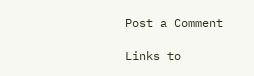Post a Comment

Links to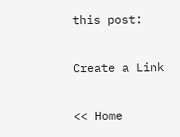this post:

Create a Link

<< Home